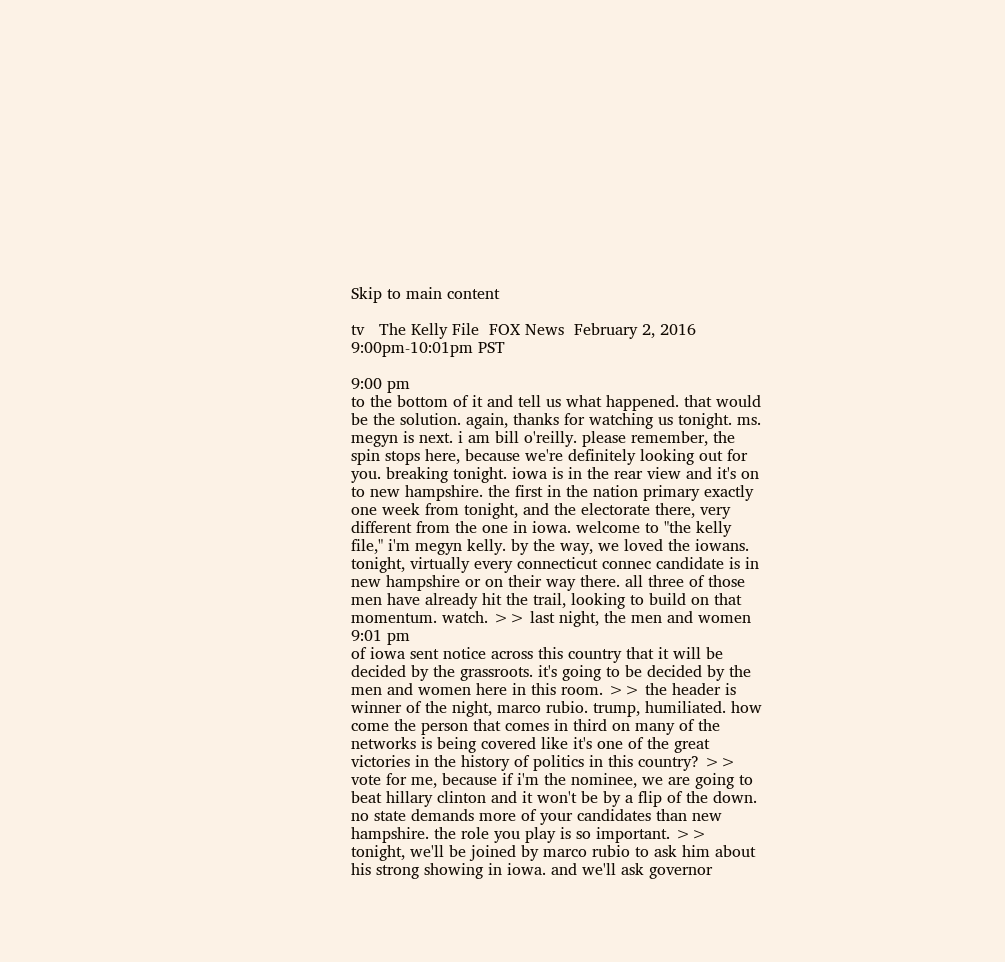Skip to main content

tv   The Kelly File  FOX News  February 2, 2016 9:00pm-10:01pm PST

9:00 pm
to the bottom of it and tell us what happened. that would be the solution. again, thanks for watching us tonight. ms. megyn is next. i am bill o'reilly. please remember, the spin stops here, because we're definitely looking out for you. breaking tonight. iowa is in the rear view and it's on to new hampshire. the first in the nation primary exactly one week from tonight, and the electorate there, very different from the one in iowa. welcome to "the kelly file," i'm megyn kelly. by the way, we loved the iowans. tonight, virtually every connecticut connec candidate is in new hampshire or on their way there. all three of those men have already hit the trail, looking to build on that momentum. watch. >> last night, the men and women
9:01 pm
of iowa sent notice across this country that it will be decided by the grassroots. it's going to be decided by the men and women here in this room. >> the header is winner of the night, marco rubio. trump, humiliated. how come the person that comes in third on many of the networks is being covered like it's one of the great victories in the history of politics in this country? >> vote for me, because if i'm the nominee, we are going to beat hillary clinton and it won't be by a flip of the down. no state demands more of your candidates than new hampshire. the role you play is so important. >> tonight, we'll be joined by marco rubio to ask him about his strong showing in iowa. and we'll ask governor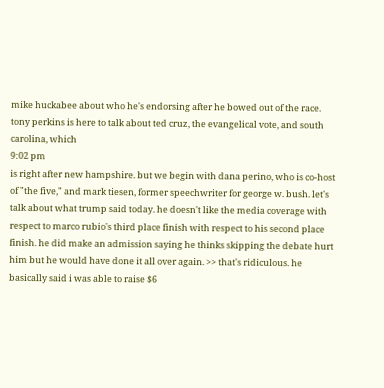mike huckabee about who he's endorsing after he bowed out of the race. tony perkins is here to talk about ted cruz, the evangelical vote, and south carolina, which
9:02 pm
is right after new hampshire. but we begin with dana perino, who is co-host of "the five," and mark tiesen, former speechwriter for george w. bush. let's talk about what trump said today. he doesn't like the media coverage with respect to marco rubio's third place finish with respect to his second place finish. he did make an admission saying he thinks skipping the debate hurt him but he would have done it all over again. >> that's ridiculous. he basically said i was able to raise $6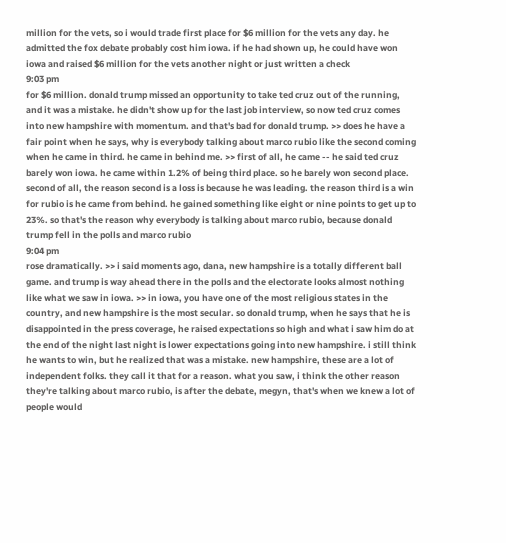million for the vets, so i would trade first place for $6 million for the vets any day. he admitted the fox debate probably cost him iowa. if he had shown up, he could have won iowa and raised $6 million for the vets another night or just written a check
9:03 pm
for $6 million. donald trump missed an opportunity to take ted cruz out of the running, and it was a mistake. he didn't show up for the last job interview, so now ted cruz comes into new hampshire with momentum. and that's bad for donald trump. >> does he have a fair point when he says, why is everybody talking about marco rubio like the second coming when he came in third. he came in behind me. >> first of all, he came -- he said ted cruz barely won iowa. he came within 1.2% of being third place. so he barely won second place. second of all, the reason second is a loss is because he was leading. the reason third is a win for rubio is he came from behind. he gained something like eight or nine points to get up to 23%. so that's the reason why everybody is talking about marco rubio, because donald trump fell in the polls and marco rubio
9:04 pm
rose dramatically. >> i said moments ago, dana, new hampshire is a totally different ball game. and trump is way ahead there in the polls and the electorate looks almost nothing like what we saw in iowa. >> in iowa, you have one of the most religious states in the country, and new hampshire is the most secular. so donald trump, when he says that he is disappointed in the press coverage, he raised expectations so high and what i saw him do at the end of the night last night is lower expectations going into new hampshire. i still think he wants to win, but he realized that was a mistake. new hampshire, these are a lot of independent folks. they call it that for a reason. what you saw, i think the other reason they're talking about marco rubio, is after the debate, megyn, that's when we knew a lot of people would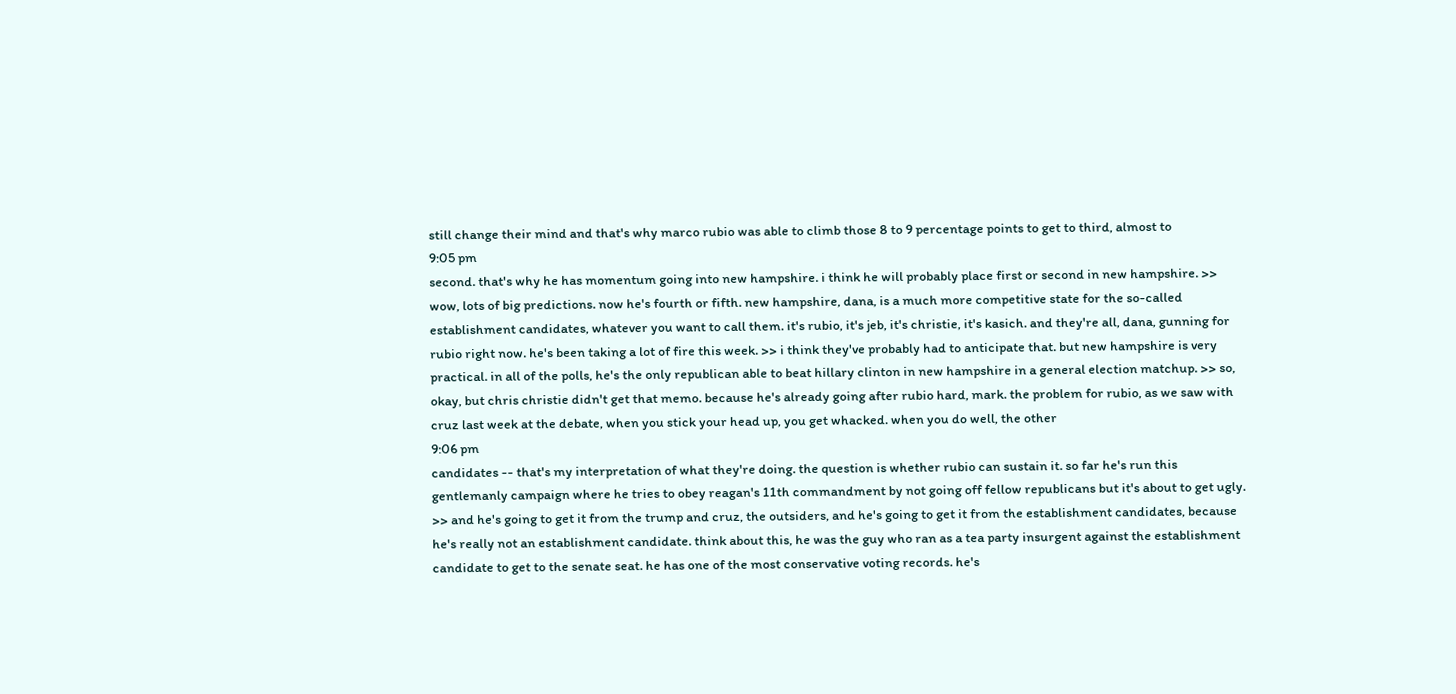still change their mind and that's why marco rubio was able to climb those 8 to 9 percentage points to get to third, almost to
9:05 pm
second. that's why he has momentum going into new hampshire. i think he will probably place first or second in new hampshire. >> wow, lots of big predictions. now he's fourth or fifth. new hampshire, dana, is a much more competitive state for the so-called establishment candidates, whatever you want to call them. it's rubio, it's jeb, it's christie, it's kasich. and they're all, dana, gunning for rubio right now. he's been taking a lot of fire this week. >> i think they've probably had to anticipate that. but new hampshire is very practical. in all of the polls, he's the only republican able to beat hillary clinton in new hampshire in a general election matchup. >> so, okay, but chris christie didn't get that memo. because he's already going after rubio hard, mark. the problem for rubio, as we saw with cruz last week at the debate, when you stick your head up, you get whacked. when you do well, the other
9:06 pm
candidates -- that's my interpretation of what they're doing. the question is whether rubio can sustain it. so far he's run this gentlemanly campaign where he tries to obey reagan's 11th commandment by not going off fellow republicans but it's about to get ugly. >> and he's going to get it from the trump and cruz, the outsiders, and he's going to get it from the establishment candidates, because he's really not an establishment candidate. think about this, he was the guy who ran as a tea party insurgent against the establishment candidate to get to the senate seat. he has one of the most conservative voting records. he's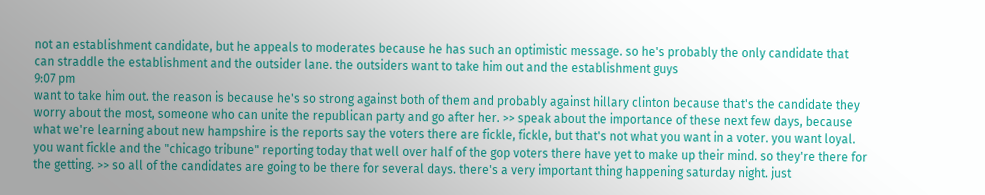not an establishment candidate, but he appeals to moderates because he has such an optimistic message. so he's probably the only candidate that can straddle the establishment and the outsider lane. the outsiders want to take him out and the establishment guys
9:07 pm
want to take him out. the reason is because he's so strong against both of them and probably against hillary clinton because that's the candidate they worry about the most, someone who can unite the republican party and go after her. >> speak about the importance of these next few days, because what we're learning about new hampshire is the reports say the voters there are fickle, fickle, but that's not what you want in a voter. you want loyal. you want fickle and the "chicago tribune" reporting today that well over half of the gop voters there have yet to make up their mind. so they're there for the getting. >> so all of the candidates are going to be there for several days. there's a very important thing happening saturday night. just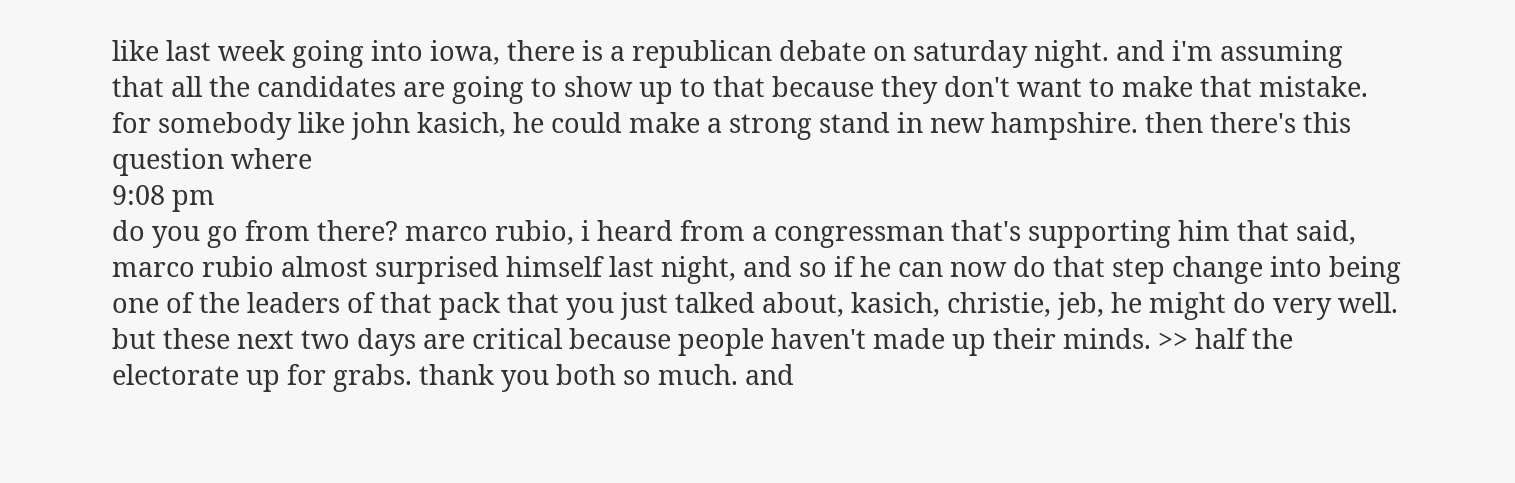like last week going into iowa, there is a republican debate on saturday night. and i'm assuming that all the candidates are going to show up to that because they don't want to make that mistake. for somebody like john kasich, he could make a strong stand in new hampshire. then there's this question where
9:08 pm
do you go from there? marco rubio, i heard from a congressman that's supporting him that said, marco rubio almost surprised himself last night, and so if he can now do that step change into being one of the leaders of that pack that you just talked about, kasich, christie, jeb, he might do very well. but these next two days are critical because people haven't made up their minds. >> half the electorate up for grabs. thank you both so much. and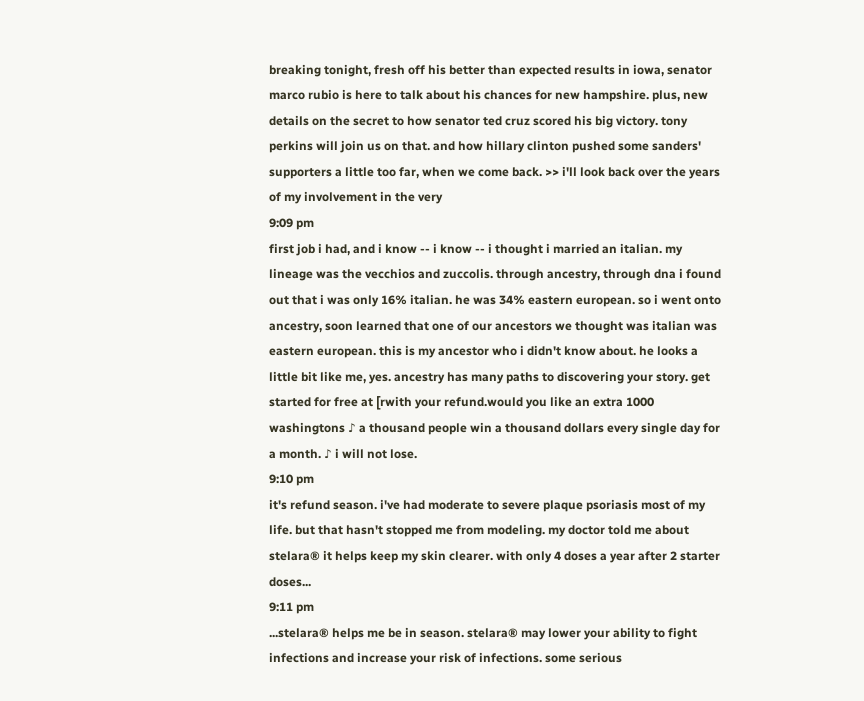breaking tonight, fresh off his better than expected results in iowa, senator marco rubio is here to talk about his chances for new hampshire. plus, new details on the secret to how senator ted cruz scored his big victory. tony perkins will join us on that. and how hillary clinton pushed some sanders' supporters a little too far, when we come back. >> i'll look back over the years of my involvement in the very
9:09 pm
first job i had, and i know -- i know -- i thought i married an italian. my lineage was the vecchios and zuccolis. through ancestry, through dna i found out that i was only 16% italian. he was 34% eastern european. so i went onto ancestry, soon learned that one of our ancestors we thought was italian was eastern european. this is my ancestor who i didn't know about. he looks a little bit like me, yes. ancestry has many paths to discovering your story. get started for free at [rwith your refund.would you like an extra 1000 washingtons ♪ a thousand people win a thousand dollars every single day for a month. ♪ i will not lose.
9:10 pm
it's refund season. i've had moderate to severe plaque psoriasis most of my life. but that hasn't stopped me from modeling. my doctor told me about stelara® it helps keep my skin clearer. with only 4 doses a year after 2 starter doses...
9:11 pm
...stelara® helps me be in season. stelara® may lower your ability to fight infections and increase your risk of infections. some serious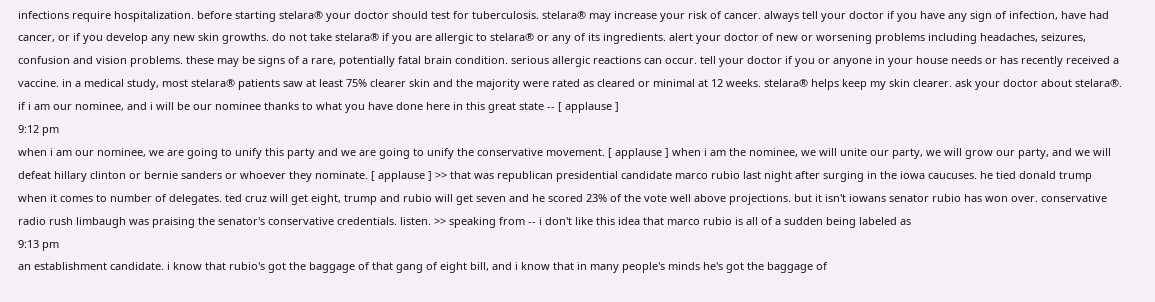infections require hospitalization. before starting stelara® your doctor should test for tuberculosis. stelara® may increase your risk of cancer. always tell your doctor if you have any sign of infection, have had cancer, or if you develop any new skin growths. do not take stelara® if you are allergic to stelara® or any of its ingredients. alert your doctor of new or worsening problems including headaches, seizures, confusion and vision problems. these may be signs of a rare, potentially fatal brain condition. serious allergic reactions can occur. tell your doctor if you or anyone in your house needs or has recently received a vaccine. in a medical study, most stelara® patients saw at least 75% clearer skin and the majority were rated as cleared or minimal at 12 weeks. stelara® helps keep my skin clearer. ask your doctor about stelara®. if i am our nominee, and i will be our nominee thanks to what you have done here in this great state -- [ applause ]
9:12 pm
when i am our nominee, we are going to unify this party and we are going to unify the conservative movement. [ applause ] when i am the nominee, we will unite our party, we will grow our party, and we will defeat hillary clinton or bernie sanders or whoever they nominate. [ applause ] >> that was republican presidential candidate marco rubio last night after surging in the iowa caucuses. he tied donald trump when it comes to number of delegates. ted cruz will get eight, trump and rubio will get seven and he scored 23% of the vote well above projections. but it isn't iowans senator rubio has won over. conservative radio rush limbaugh was praising the senator's conservative credentials. listen. >> speaking from -- i don't like this idea that marco rubio is all of a sudden being labeled as
9:13 pm
an establishment candidate. i know that rubio's got the baggage of that gang of eight bill, and i know that in many people's minds he's got the baggage of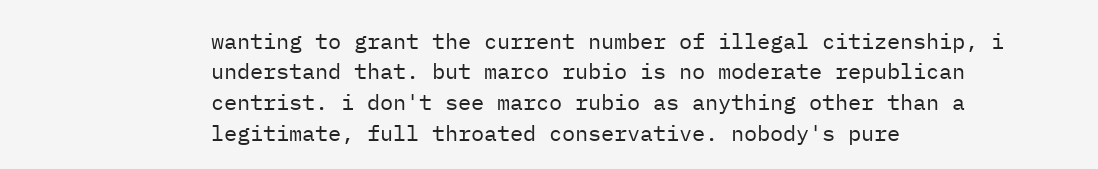wanting to grant the current number of illegal citizenship, i understand that. but marco rubio is no moderate republican centrist. i don't see marco rubio as anything other than a legitimate, full throated conservative. nobody's pure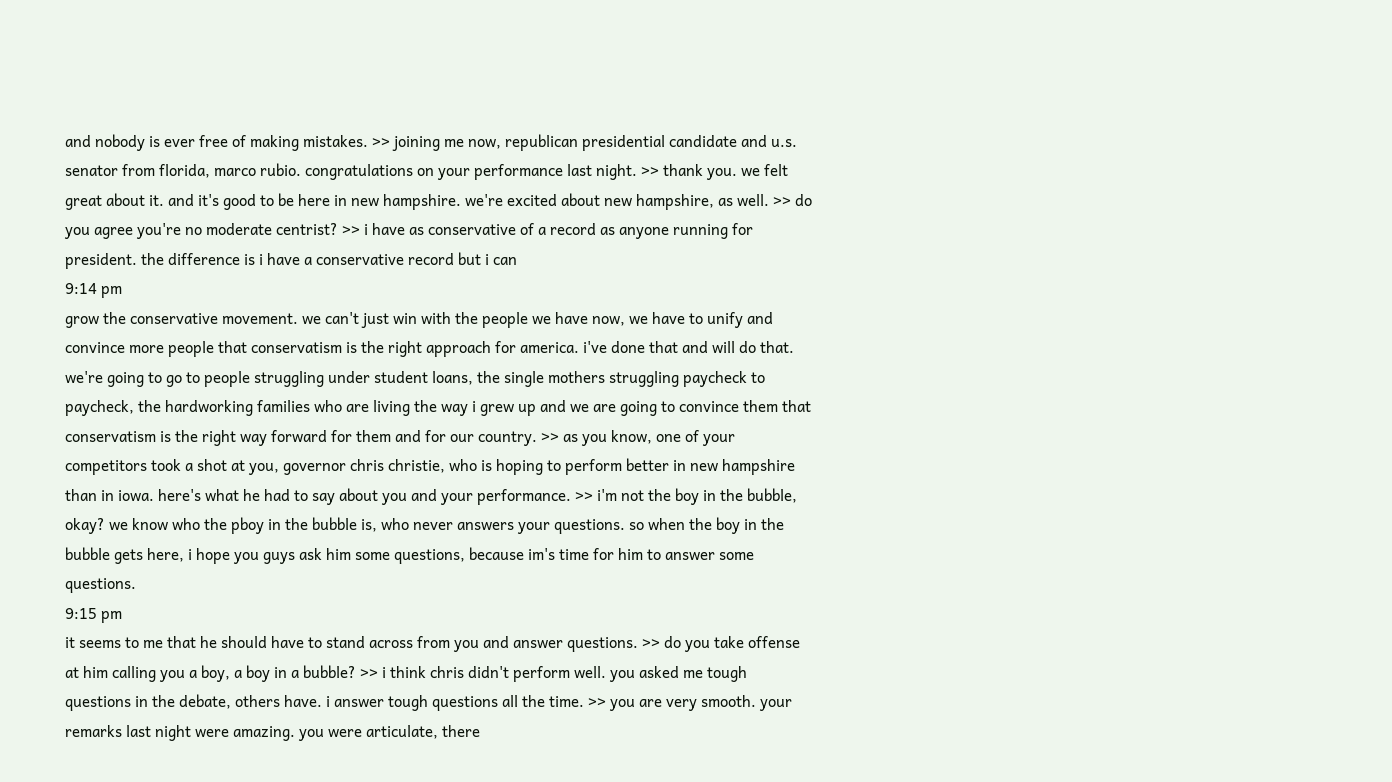and nobody is ever free of making mistakes. >> joining me now, republican presidential candidate and u.s. senator from florida, marco rubio. congratulations on your performance last night. >> thank you. we felt great about it. and it's good to be here in new hampshire. we're excited about new hampshire, as well. >> do you agree you're no moderate centrist? >> i have as conservative of a record as anyone running for president. the difference is i have a conservative record but i can
9:14 pm
grow the conservative movement. we can't just win with the people we have now, we have to unify and convince more people that conservatism is the right approach for america. i've done that and will do that. we're going to go to people struggling under student loans, the single mothers struggling paycheck to paycheck, the hardworking families who are living the way i grew up and we are going to convince them that conservatism is the right way forward for them and for our country. >> as you know, one of your competitors took a shot at you, governor chris christie, who is hoping to perform better in new hampshire than in iowa. here's what he had to say about you and your performance. >> i'm not the boy in the bubble, okay? we know who the pboy in the bubble is, who never answers your questions. so when the boy in the bubble gets here, i hope you guys ask him some questions, because im's time for him to answer some questions.
9:15 pm
it seems to me that he should have to stand across from you and answer questions. >> do you take offense at him calling you a boy, a boy in a bubble? >> i think chris didn't perform well. you asked me tough questions in the debate, others have. i answer tough questions all the time. >> you are very smooth. your remarks last night were amazing. you were articulate, there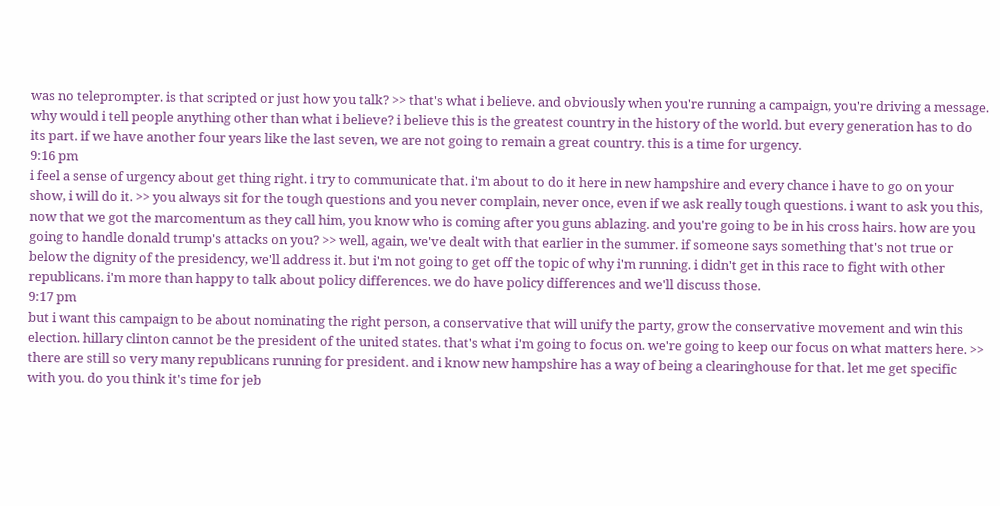was no teleprompter. is that scripted or just how you talk? >> that's what i believe. and obviously when you're running a campaign, you're driving a message. why would i tell people anything other than what i believe? i believe this is the greatest country in the history of the world. but every generation has to do its part. if we have another four years like the last seven, we are not going to remain a great country. this is a time for urgency.
9:16 pm
i feel a sense of urgency about get thing right. i try to communicate that. i'm about to do it here in new hampshire and every chance i have to go on your show, i will do it. >> you always sit for the tough questions and you never complain, never once, even if we ask really tough questions. i want to ask you this, now that we got the marcomentum as they call him, you know who is coming after you guns ablazing. and you're going to be in his cross hairs. how are you going to handle donald trump's attacks on you? >> well, again, we've dealt with that earlier in the summer. if someone says something that's not true or below the dignity of the presidency, we'll address it. but i'm not going to get off the topic of why i'm running. i didn't get in this race to fight with other republicans. i'm more than happy to talk about policy differences. we do have policy differences and we'll discuss those.
9:17 pm
but i want this campaign to be about nominating the right person, a conservative that will unify the party, grow the conservative movement and win this election. hillary clinton cannot be the president of the united states. that's what i'm going to focus on. we're going to keep our focus on what matters here. >> there are still so very many republicans running for president. and i know new hampshire has a way of being a clearinghouse for that. let me get specific with you. do you think it's time for jeb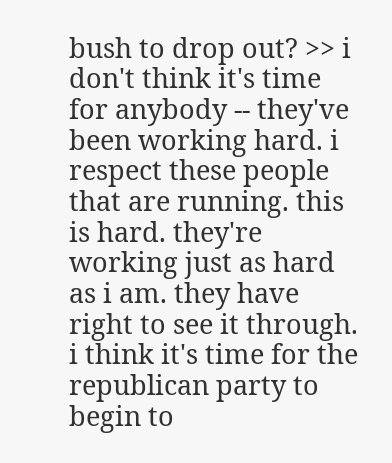bush to drop out? >> i don't think it's time for anybody -- they've been working hard. i respect these people that are running. this is hard. they're working just as hard as i am. they have right to see it through. i think it's time for the republican party to begin to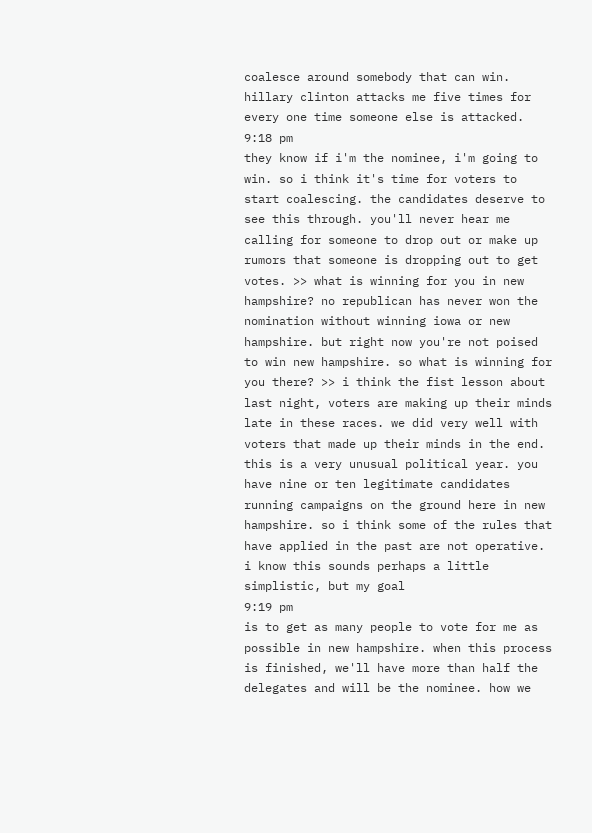coalesce around somebody that can win. hillary clinton attacks me five times for every one time someone else is attacked.
9:18 pm
they know if i'm the nominee, i'm going to win. so i think it's time for voters to start coalescing. the candidates deserve to see this through. you'll never hear me calling for someone to drop out or make up rumors that someone is dropping out to get votes. >> what is winning for you in new hampshire? no republican has never won the nomination without winning iowa or new hampshire. but right now you're not poised to win new hampshire. so what is winning for you there? >> i think the fist lesson about last night, voters are making up their minds late in these races. we did very well with voters that made up their minds in the end. this is a very unusual political year. you have nine or ten legitimate candidates running campaigns on the ground here in new hampshire. so i think some of the rules that have applied in the past are not operative. i know this sounds perhaps a little simplistic, but my goal
9:19 pm
is to get as many people to vote for me as possible in new hampshire. when this process is finished, we'll have more than half the delegates and will be the nominee. how we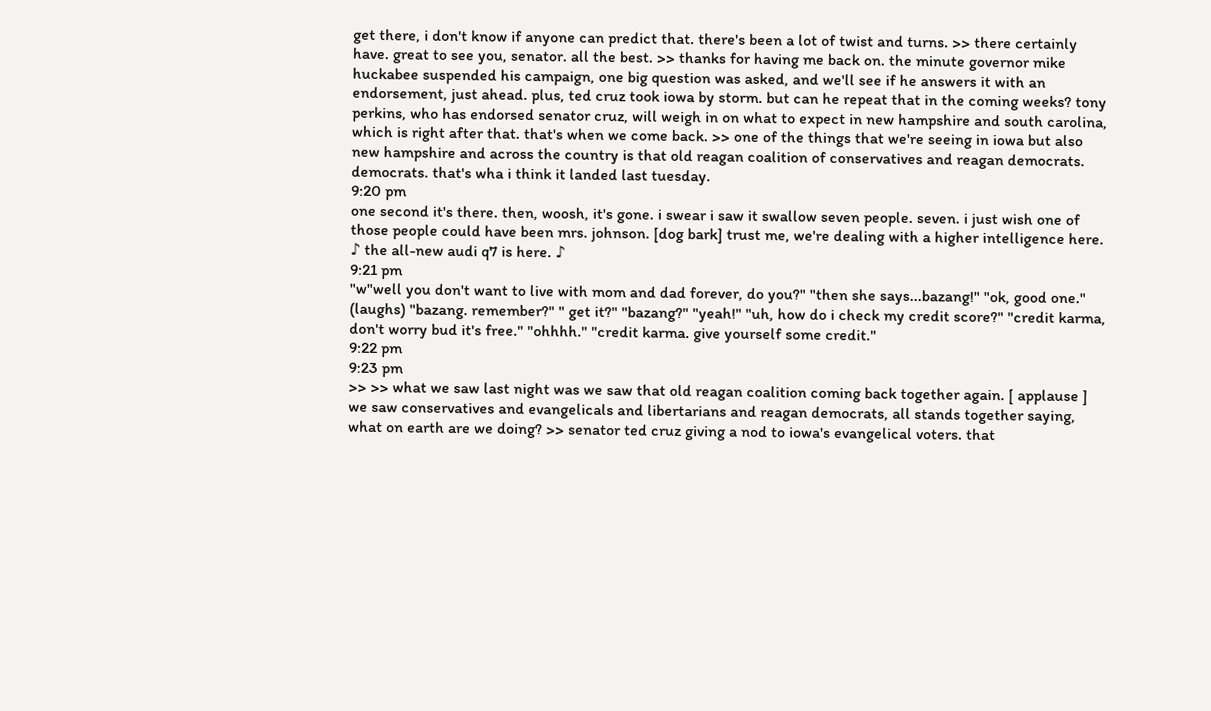get there, i don't know if anyone can predict that. there's been a lot of twist and turns. >> there certainly have. great to see you, senator. all the best. >> thanks for having me back on. the minute governor mike huckabee suspended his campaign, one big question was asked, and we'll see if he answers it with an endorsement, just ahead. plus, ted cruz took iowa by storm. but can he repeat that in the coming weeks? tony perkins, who has endorsed senator cruz, will weigh in on what to expect in new hampshire and south carolina, which is right after that. that's when we come back. >> one of the things that we're seeing in iowa but also new hampshire and across the country is that old reagan coalition of conservatives and reagan democrats. democrats. that's wha i think it landed last tuesday.
9:20 pm
one second it's there. then, woosh, it's gone. i swear i saw it swallow seven people. seven. i just wish one of those people could have been mrs. johnson. [dog bark] trust me, we're dealing with a higher intelligence here. ♪ the all-new audi q7 is here. ♪
9:21 pm
"w"well you don't want to live with mom and dad forever, do you?" "then she says...bazang!" "ok, good one." (laughs) "bazang. remember?" " get it?" "bazang?" "yeah!" "uh, how do i check my credit score?" "credit karma, don't worry bud it's free." "ohhhh." "credit karma. give yourself some credit."
9:22 pm
9:23 pm
>> >> what we saw last night was we saw that old reagan coalition coming back together again. [ applause ] we saw conservatives and evangelicals and libertarians and reagan democrats, all stands together saying, what on earth are we doing? >> senator ted cruz giving a nod to iowa's evangelical voters. that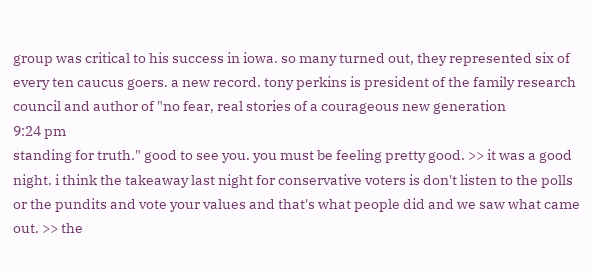group was critical to his success in iowa. so many turned out, they represented six of every ten caucus goers. a new record. tony perkins is president of the family research council and author of "no fear, real stories of a courageous new generation
9:24 pm
standing for truth." good to see you. you must be feeling pretty good. >> it was a good night. i think the takeaway last night for conservative voters is don't listen to the polls or the pundits and vote your values and that's what people did and we saw what came out. >> the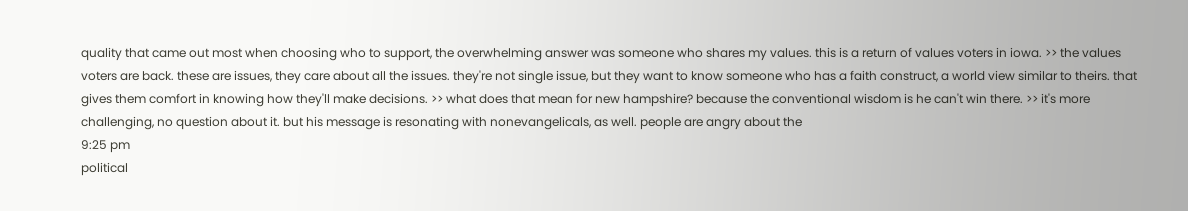quality that came out most when choosing who to support, the overwhelming answer was someone who shares my values. this is a return of values voters in iowa. >> the values voters are back. these are issues, they care about all the issues. they're not single issue, but they want to know someone who has a faith construct, a world view similar to theirs. that gives them comfort in knowing how they'll make decisions. >> what does that mean for new hampshire? because the conventional wisdom is he can't win there. >> it's more challenging, no question about it. but his message is resonating with nonevangelicals, as well. people are angry about the
9:25 pm
political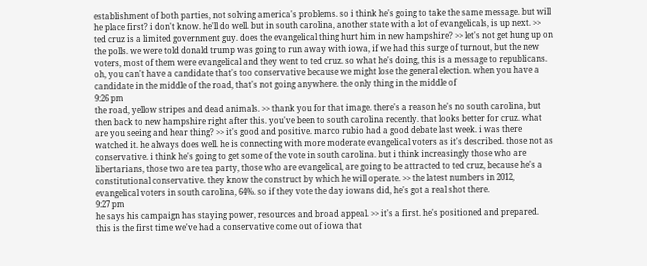establishment of both parties, not solving america's problems. so i think he's going to take the same message. but will he place first? i don't know. he'll do well. but in south carolina, another state with a lot of evangelicals, is up next. >> ted cruz is a limited government guy. does the evangelical thing hurt him in new hampshire? >> let's not get hung up on the polls. we were told donald trump was going to run away with iowa, if we had this surge of turnout, but the new voters, most of them were evangelical and they went to ted cruz. so what he's doing, this is a message to republicans. oh, you can't have a candidate that's too conservative because we might lose the general election. when you have a candidate in the middle of the road, that's not going anywhere. the only thing in the middle of
9:26 pm
the road, yellow stripes and dead animals. >> thank you for that image. there's a reason he's no south carolina, but then back to new hampshire right after this. you've been to south carolina recently. that looks better for cruz. what are you seeing and hear thing? >> it's good and positive. marco rubio had a good debate last week. i was there watched it. he always does well. he is connecting with more moderate evangelical voters as it's described. those not as conservative. i think he's going to get some of the vote in south carolina. but i think increasingly those who are libertarians, those two are tea party, those who are evangelical, are going to be attracted to ted cruz, because he's a constitutional conservative. they know the construct by which he will operate. >> the latest numbers in 2012, evangelical voters in south carolina, 64%. so if they vote the day iowans did, he's got a real shot there.
9:27 pm
he says his campaign has staying power, resources and broad appeal. >> it's a first. he's positioned and prepared. this is the first time we've had a conservative come out of iowa that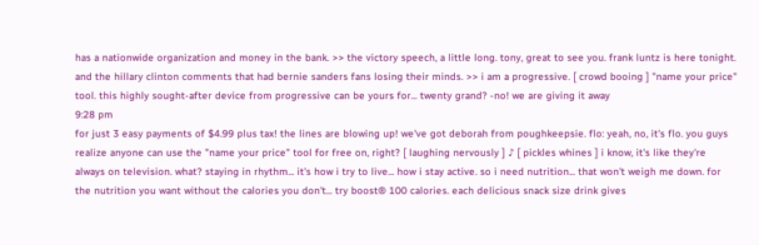has a nationwide organization and money in the bank. >> the victory speech, a little long. tony, great to see you. frank luntz is here tonight. and the hillary clinton comments that had bernie sanders fans losing their minds. >> i am a progressive. [ crowd booing ] "name your price" tool. this highly sought-after device from progressive can be yours for... twenty grand? -no! we are giving it away
9:28 pm
for just 3 easy payments of $4.99 plus tax! the lines are blowing up! we've got deborah from poughkeepsie. flo: yeah, no, it's flo. you guys realize anyone can use the "name your price" tool for free on, right? [ laughing nervously ] ♪ [ pickles whines ] i know, it's like they're always on television. what? staying in rhythm... it's how i try to live... how i stay active. so i need nutrition... that won't weigh me down. for the nutrition you want without the calories you don't... try boost® 100 calories. each delicious snack size drink gives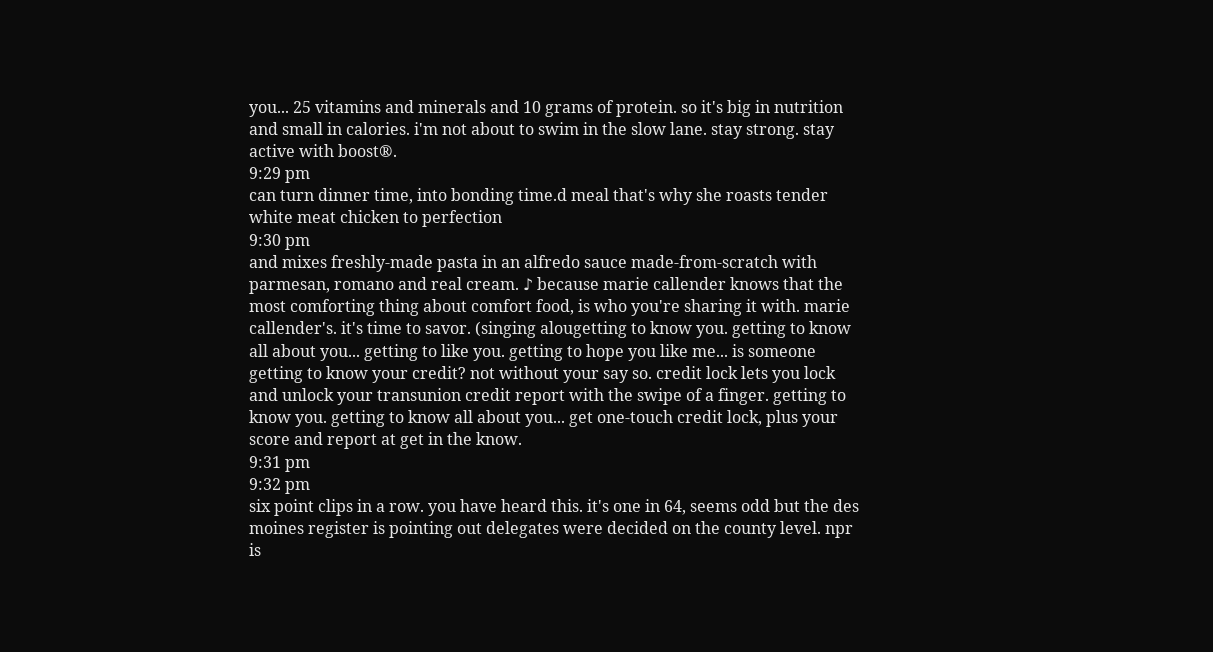you... 25 vitamins and minerals and 10 grams of protein. so it's big in nutrition and small in calories. i'm not about to swim in the slow lane. stay strong. stay active with boost®.
9:29 pm
can turn dinner time, into bonding time.d meal that's why she roasts tender white meat chicken to perfection
9:30 pm
and mixes freshly-made pasta in an alfredo sauce made-from-scratch with parmesan, romano and real cream. ♪ because marie callender knows that the most comforting thing about comfort food, is who you're sharing it with. marie callender's. it's time to savor. (singing alougetting to know you. getting to know all about you... getting to like you. getting to hope you like me... is someone getting to know your credit? not without your say so. credit lock lets you lock and unlock your transunion credit report with the swipe of a finger. getting to know you. getting to know all about you... get one-touch credit lock, plus your score and report at get in the know.
9:31 pm
9:32 pm
six point clips in a row. you have heard this. it's one in 64, seems odd but the des moines register is pointing out delegates were decided on the county level. npr is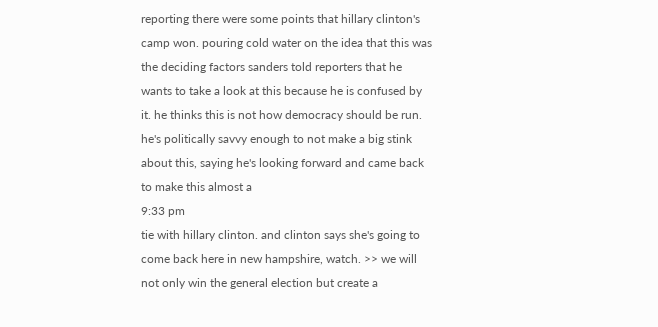reporting there were some points that hillary clinton's camp won. pouring cold water on the idea that this was the deciding factors sanders told reporters that he wants to take a look at this because he is confused by it. he thinks this is not how democracy should be run. he's politically savvy enough to not make a big stink about this, saying he's looking forward and came back to make this almost a
9:33 pm
tie with hillary clinton. and clinton says she's going to come back here in new hampshire, watch. >> we will not only win the general election but create a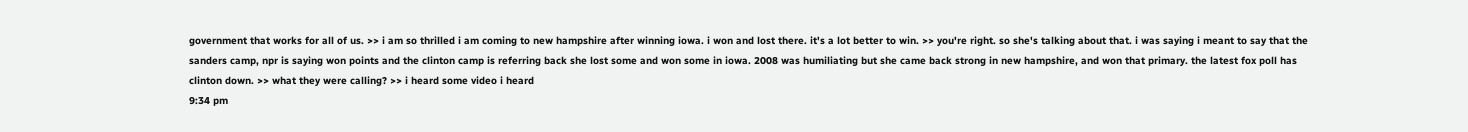government that works for all of us. >> i am so thrilled i am coming to new hampshire after winning iowa. i won and lost there. it's a lot better to win. >> you're right. so she's talking about that. i was saying i meant to say that the sanders camp, npr is saying won points and the clinton camp is referring back she lost some and won some in iowa. 2008 was humiliating but she came back strong in new hampshire, and won that primary. the latest fox poll has clinton down. >> what they were calling? >> i heard some video i heard
9:34 pm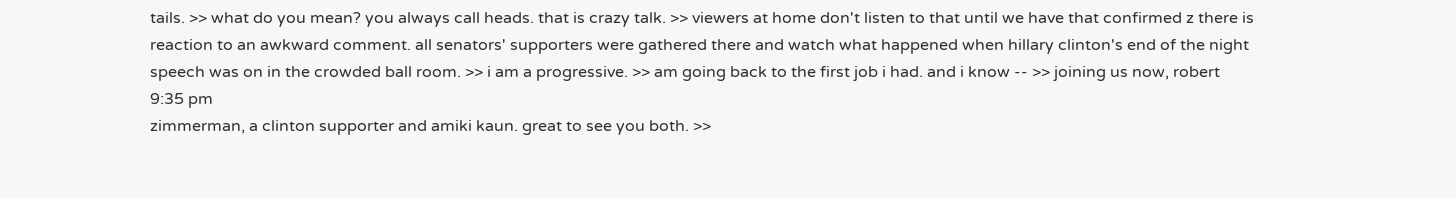tails. >> what do you mean? you always call heads. that is crazy talk. >> viewers at home don't listen to that until we have that confirmed z there is reaction to an awkward comment. all senators' supporters were gathered there and watch what happened when hillary clinton's end of the night speech was on in the crowded ball room. >> i am a progressive. >> am going back to the first job i had. and i know -- >> joining us now, robert
9:35 pm
zimmerman, a clinton supporter and amiki kaun. great to see you both. >>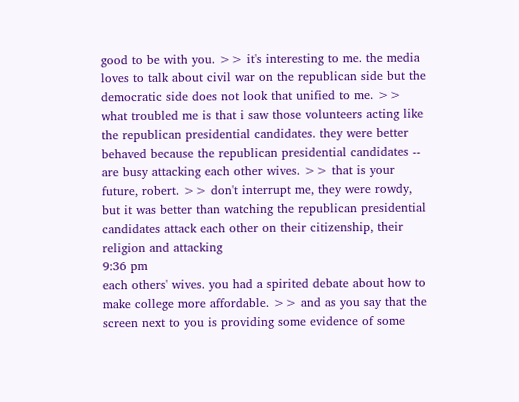good to be with you. >> it's interesting to me. the media loves to talk about civil war on the republican side but the democratic side does not look that unified to me. >> what troubled me is that i saw those volunteers acting like the republican presidential candidates. they were better behaved because the republican presidential candidates -- are busy attacking each other wives. >> that is your future, robert. >> don't interrupt me, they were rowdy, but it was better than watching the republican presidential candidates attack each other on their citizenship, their religion and attacking
9:36 pm
each others' wives. you had a spirited debate about how to make college more affordable. >> and as you say that the screen next to you is providing some evidence of some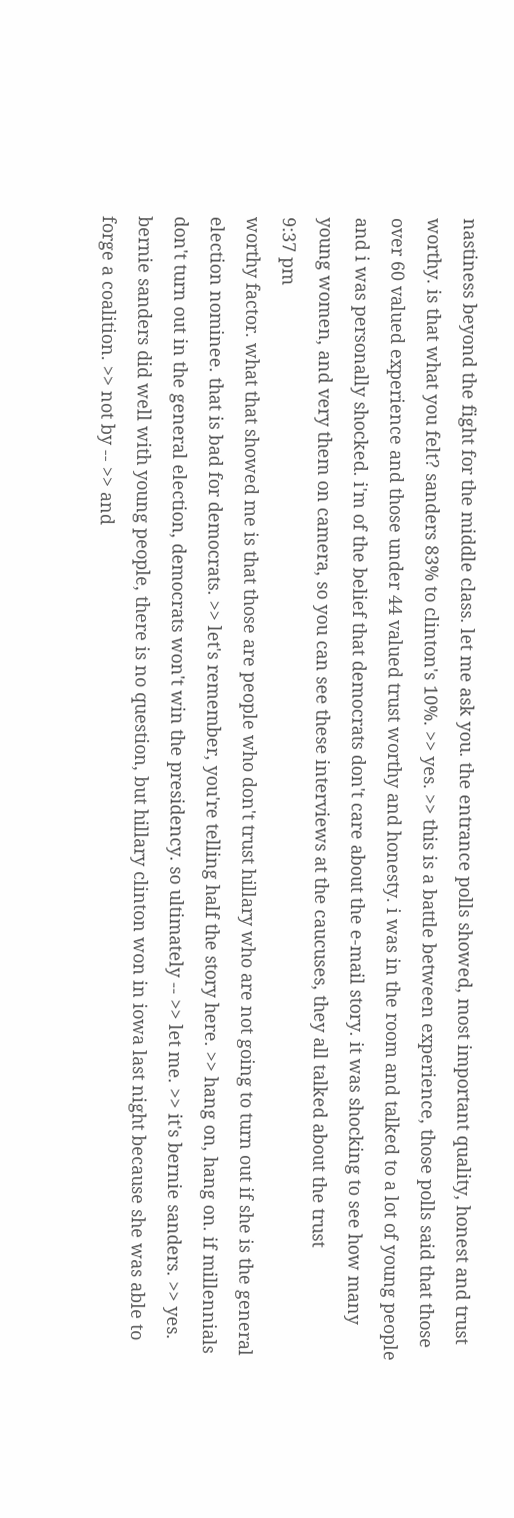nastiness beyond the fight for the middle class. let me ask you. the entrance polls showed, most important quality, honest and trust worthy. is that what you felt? sanders 83% to clinton's 10%. >> yes. >> this is a battle between experience, those polls said that those over 60 valued experience and those under 44 valued trust worthy and honesty. i was in the room and talked to a lot of young people and i was personally shocked. i'm of the belief that democrats don't care about the e-mail story. it was shocking to see how many young women, and very them on camera, so you can see these interviews at the caucuses, they all talked about the trust
9:37 pm
worthy factor. what that showed me is that those are people who don't trust hillary who are not going to turn out if she is the general election nominee. that is bad for democrats. >> let's remember, you're telling half the story here. >> hang on, hang on. if millennials don't turn out in the general election, democrats won't win the presidency. so ultimately -- >> let me. >> it's bernie sanders. >> yes. bernie sanders did well with young people, there is no question, but hillary clinton won in iowa last night because she was able to forge a coalition. >> not by -- >> and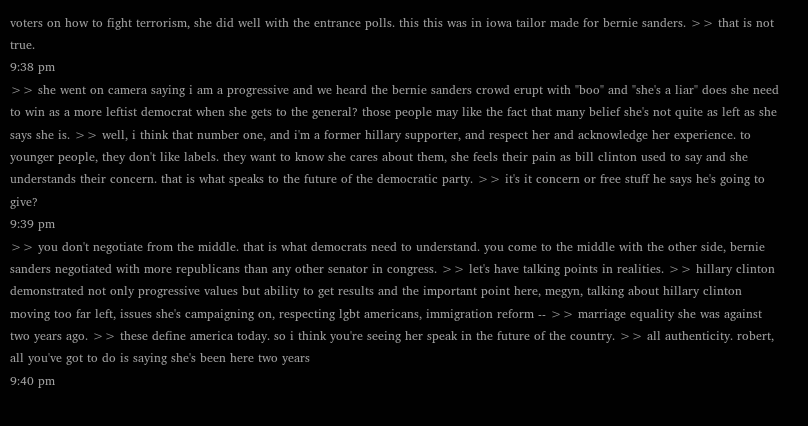voters on how to fight terrorism, she did well with the entrance polls. this this was in iowa tailor made for bernie sanders. >> that is not true.
9:38 pm
>> she went on camera saying i am a progressive and we heard the bernie sanders crowd erupt with "boo" and "she's a liar" does she need to win as a more leftist democrat when she gets to the general? those people may like the fact that many belief she's not quite as left as she says she is. >> well, i think that number one, and i'm a former hillary supporter, and respect her and acknowledge her experience. to younger people, they don't like labels. they want to know she cares about them, she feels their pain as bill clinton used to say and she understands their concern. that is what speaks to the future of the democratic party. >> it's it concern or free stuff he says he's going to give?
9:39 pm
>> you don't negotiate from the middle. that is what democrats need to understand. you come to the middle with the other side, bernie sanders negotiated with more republicans than any other senator in congress. >> let's have talking points in realities. >> hillary clinton demonstrated not only progressive values but ability to get results and the important point here, megyn, talking about hillary clinton moving too far left, issues she's campaigning on, respecting lgbt americans, immigration reform -- >> marriage equality she was against two years ago. >> these define america today. so i think you're seeing her speak in the future of the country. >> all authenticity. robert, all you've got to do is saying she's been here two years
9:40 pm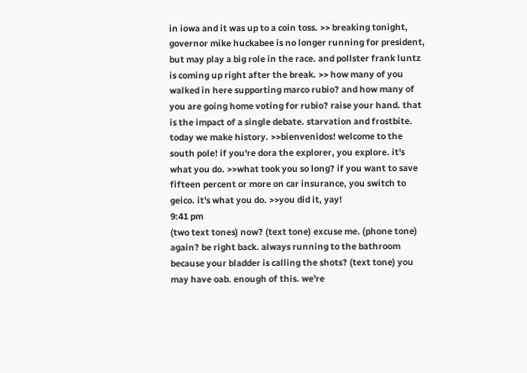in iowa and it was up to a coin toss. >> breaking tonight, governor mike huckabee is no longer running for president, but may play a big role in the race. and pollster frank luntz is coming up right after the break. >> how many of you walked in here supporting marco rubio? and how many of you are going home voting for rubio? raise your hand. that is the impact of a single debate. starvation and frostbite. today we make history. >>bienvenidos! welcome to the south pole! if you're dora the explorer, you explore. it's what you do. >>what took you so long? if you want to save fifteen percent or more on car insurance, you switch to geico. it's what you do. >>you did it, yay!
9:41 pm
(two text tones) now? (text tone) excuse me. (phone tone) again? be right back. always running to the bathroom because your bladder is calling the shots? (text tone) you may have oab. enough of this. we're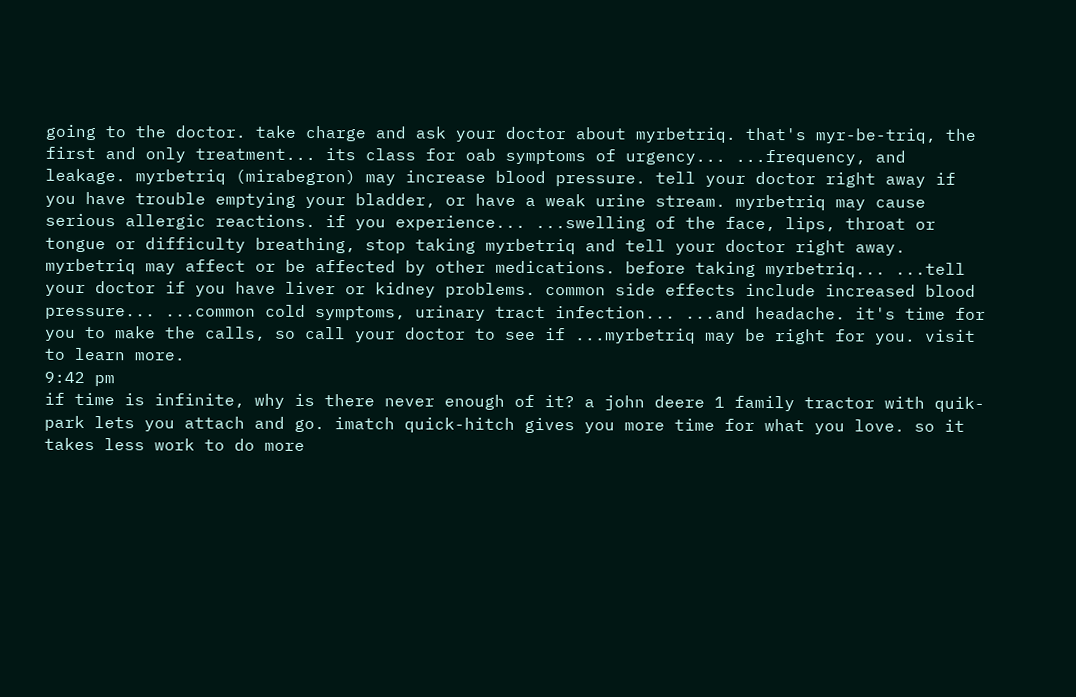going to the doctor. take charge and ask your doctor about myrbetriq. that's myr-be-triq, the first and only treatment... its class for oab symptoms of urgency... ...frequency, and leakage. myrbetriq (mirabegron) may increase blood pressure. tell your doctor right away if you have trouble emptying your bladder, or have a weak urine stream. myrbetriq may cause serious allergic reactions. if you experience... ...swelling of the face, lips, throat or tongue or difficulty breathing, stop taking myrbetriq and tell your doctor right away. myrbetriq may affect or be affected by other medications. before taking myrbetriq... ...tell your doctor if you have liver or kidney problems. common side effects include increased blood pressure... ...common cold symptoms, urinary tract infection... ...and headache. it's time for you to make the calls, so call your doctor to see if ...myrbetriq may be right for you. visit to learn more.
9:42 pm
if time is infinite, why is there never enough of it? a john deere 1 family tractor with quik-park lets you attach and go. imatch quick-hitch gives you more time for what you love. so it takes less work to do more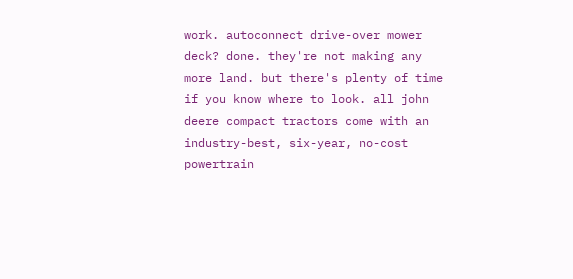work. autoconnect drive-over mower deck? done. they're not making any more land. but there's plenty of time if you know where to look. all john deere compact tractors come with an industry-best, six-year, no-cost powertrain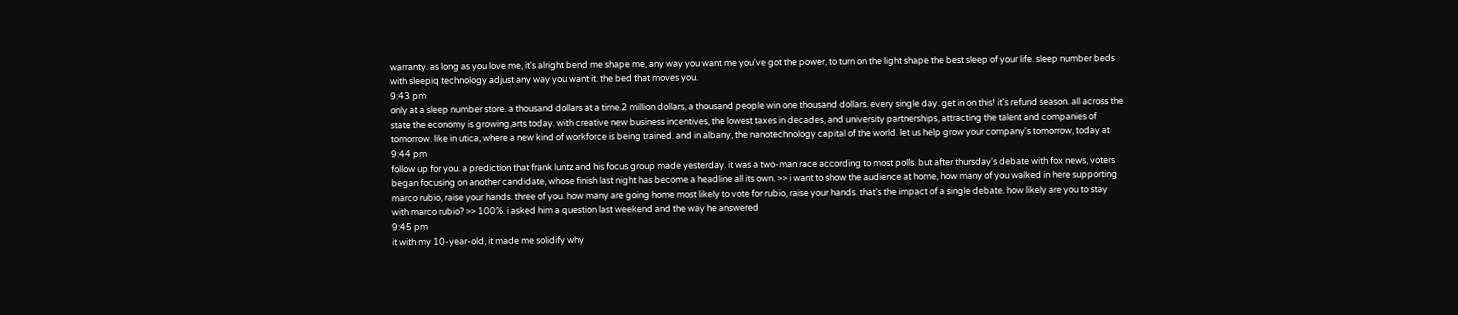warranty. as long as you love me, it's alright bend me shape me, any way you want me you've got the power, to turn on the light shape the best sleep of your life. sleep number beds with sleepiq technology adjust any way you want it. the bed that moves you.
9:43 pm
only at a sleep number store. a thousand dollars at a time.2 million dollars, a thousand people win one thousand dollars. every single day. get in on this! it's refund season. all across the state the economy is growing,arts today. with creative new business incentives, the lowest taxes in decades, and university partnerships, attracting the talent and companies of tomorrow. like in utica, where a new kind of workforce is being trained. and in albany, the nanotechnology capital of the world. let us help grow your company's tomorrow, today at
9:44 pm
follow up for you. a prediction that frank luntz and his focus group made yesterday. it was a two-man race according to most polls. but after thursday's debate with fox news, voters began focusing on another candidate, whose finish last night has become a headline all its own. >> i want to show the audience at home, how many of you walked in here supporting marco rubio, raise your hands. three of you. how many are going home most likely to vote for rubio, raise your hands. that's the impact of a single debate. how likely are you to stay with marco rubio? >> 100%. i asked him a question last weekend and the way he answered
9:45 pm
it with my 10-year-old, it made me solidify why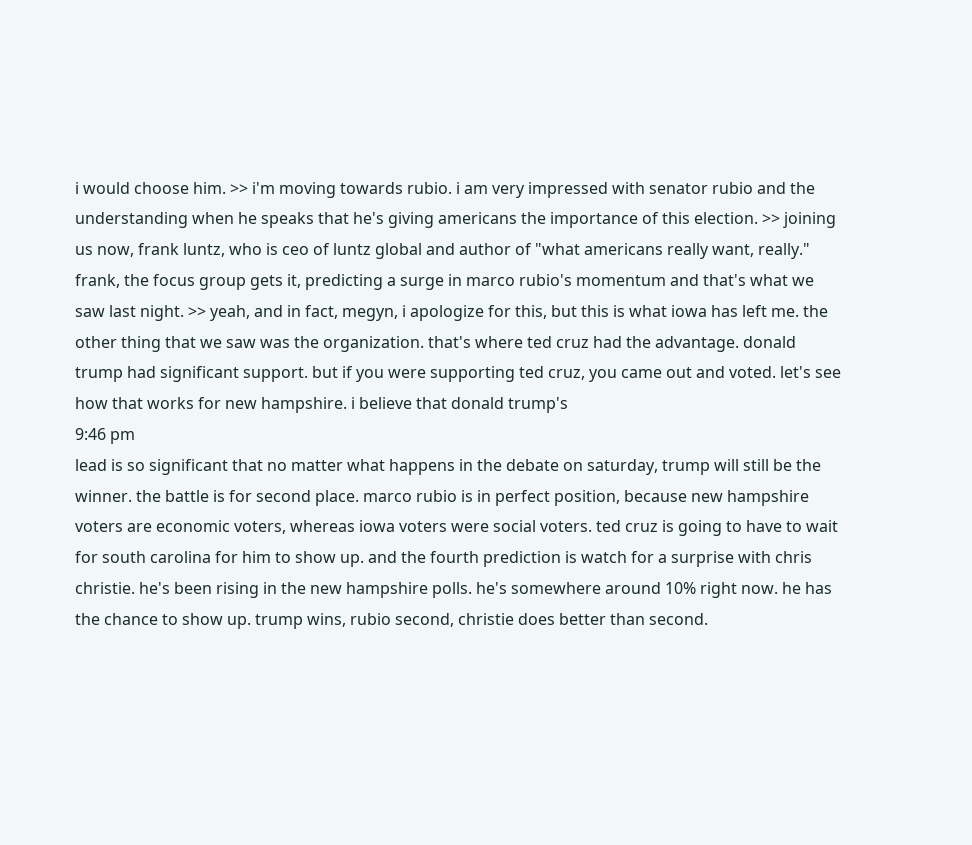i would choose him. >> i'm moving towards rubio. i am very impressed with senator rubio and the understanding when he speaks that he's giving americans the importance of this election. >> joining us now, frank luntz, who is ceo of luntz global and author of "what americans really want, really." frank, the focus group gets it, predicting a surge in marco rubio's momentum and that's what we saw last night. >> yeah, and in fact, megyn, i apologize for this, but this is what iowa has left me. the other thing that we saw was the organization. that's where ted cruz had the advantage. donald trump had significant support. but if you were supporting ted cruz, you came out and voted. let's see how that works for new hampshire. i believe that donald trump's
9:46 pm
lead is so significant that no matter what happens in the debate on saturday, trump will still be the winner. the battle is for second place. marco rubio is in perfect position, because new hampshire voters are economic voters, whereas iowa voters were social voters. ted cruz is going to have to wait for south carolina for him to show up. and the fourth prediction is watch for a surprise with chris christie. he's been rising in the new hampshire polls. he's somewhere around 10% right now. he has the chance to show up. trump wins, rubio second, christie does better than second.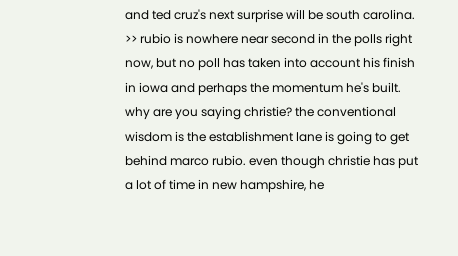and ted cruz's next surprise will be south carolina. >> rubio is nowhere near second in the polls right now, but no poll has taken into account his finish in iowa and perhaps the momentum he's built. why are you saying christie? the conventional wisdom is the establishment lane is going to get behind marco rubio. even though christie has put a lot of time in new hampshire, he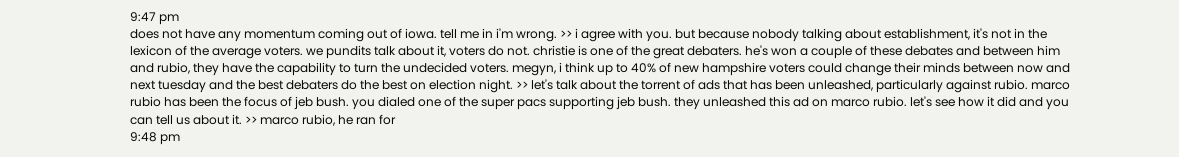9:47 pm
does not have any momentum coming out of iowa. tell me in i'm wrong. >> i agree with you. but because nobody talking about establishment, it's not in the lexicon of the average voters. we pundits talk about it, voters do not. christie is one of the great debaters. he's won a couple of these debates and between him and rubio, they have the capability to turn the undecided voters. megyn, i think up to 40% of new hampshire voters could change their minds between now and next tuesday and the best debaters do the best on election night. >> let's talk about the torrent of ads that has been unleashed, particularly against rubio. marco rubio has been the focus of jeb bush. you dialed one of the super pacs supporting jeb bush. they unleashed this ad on marco rubio. let's see how it did and you can tell us about it. >> marco rubio, he ran for
9:48 pm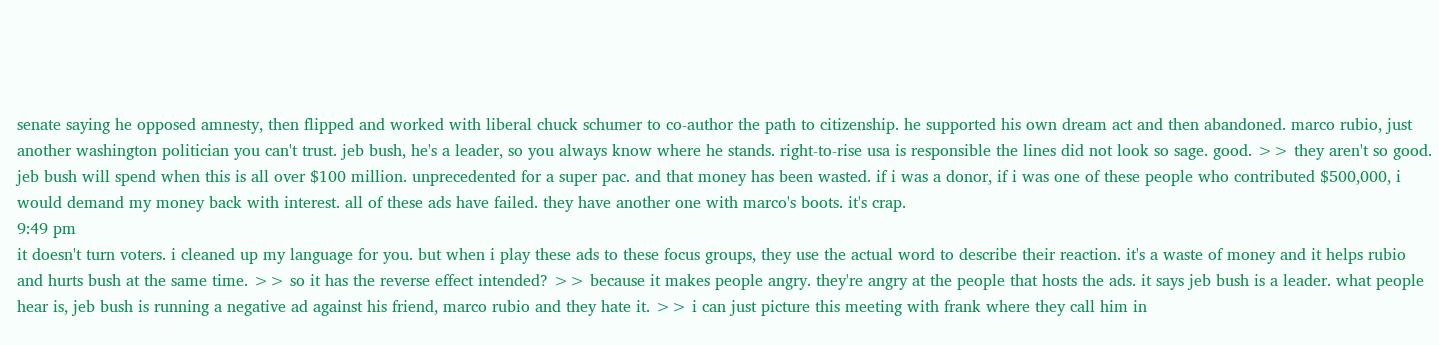senate saying he opposed amnesty, then flipped and worked with liberal chuck schumer to co-author the path to citizenship. he supported his own dream act and then abandoned. marco rubio, just another washington politician you can't trust. jeb bush, he's a leader, so you always know where he stands. right-to-rise usa is responsible the lines did not look so sage. good. >> they aren't so good. jeb bush will spend when this is all over $100 million. unprecedented for a super pac. and that money has been wasted. if i was a donor, if i was one of these people who contributed $500,000, i would demand my money back with interest. all of these ads have failed. they have another one with marco's boots. it's crap.
9:49 pm
it doesn't turn voters. i cleaned up my language for you. but when i play these ads to these focus groups, they use the actual word to describe their reaction. it's a waste of money and it helps rubio and hurts bush at the same time. >> so it has the reverse effect intended? >> because it makes people angry. they're angry at the people that hosts the ads. it says jeb bush is a leader. what people hear is, jeb bush is running a negative ad against his friend, marco rubio and they hate it. >> i can just picture this meeting with frank where they call him in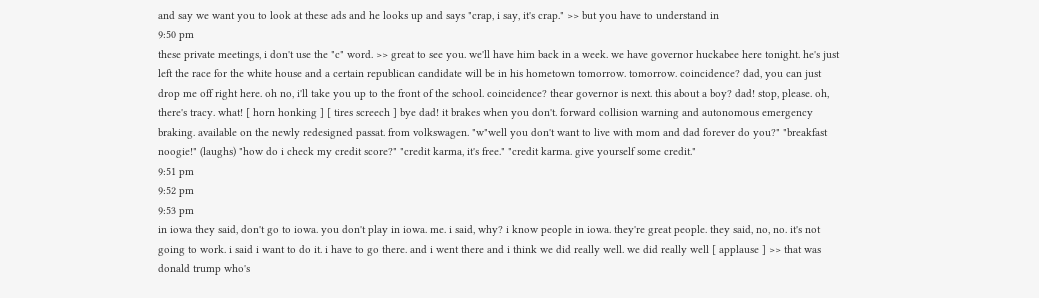and say we want you to look at these ads and he looks up and says "crap, i say, it's crap." >> but you have to understand in
9:50 pm
these private meetings, i don't use the "c" word. >> great to see you. we'll have him back in a week. we have governor huckabee here tonight. he's just left the race for the white house and a certain republican candidate will be in his hometown tomorrow. tomorrow. coincidence? dad, you can just drop me off right here. oh no, i'll take you up to the front of the school. coincidence? thear governor is next. this about a boy? dad! stop, please. oh, there's tracy. what! [ horn honking ] [ tires screech ] bye dad! it brakes when you don't. forward collision warning and autonomous emergency braking. available on the newly redesigned passat. from volkswagen. "w"well you don't want to live with mom and dad forever do you?" "breakfast noogie!" (laughs) "how do i check my credit score?" "credit karma, it's free." "credit karma. give yourself some credit."
9:51 pm
9:52 pm
9:53 pm
in iowa they said, don't go to iowa. you don't play in iowa. me. i said, why? i know people in iowa. they're great people. they said, no, no. it's not going to work. i said i want to do it. i have to go there. and i went there and i think we did really well. we did really well [ applause ] >> that was donald trump who's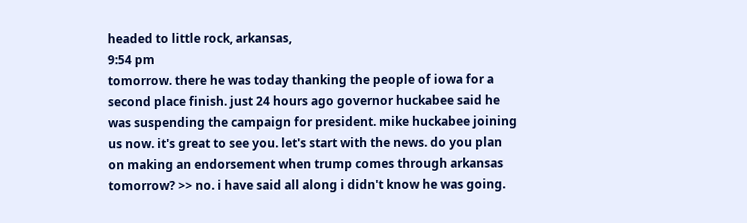headed to little rock, arkansas,
9:54 pm
tomorrow. there he was today thanking the people of iowa for a second place finish. just 24 hours ago governor huckabee said he was suspending the campaign for president. mike huckabee joining us now. it's great to see you. let's start with the news. do you plan on making an endorsement when trump comes through arkansas tomorrow? >> no. i have said all along i didn't know he was going.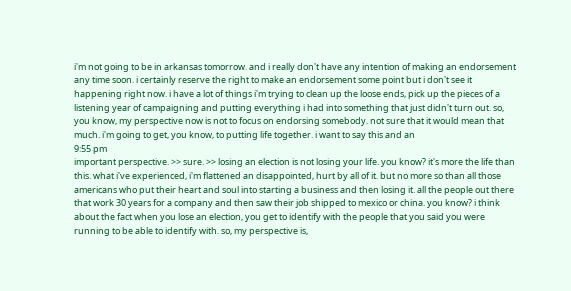i'm not going to be in arkansas tomorrow. and i really don't have any intention of making an endorsement any time soon. i certainly reserve the right to make an endorsement some point but i don't see it happening right now. i have a lot of things i'm trying to clean up the loose ends, pick up the pieces of a listening year of campaigning and putting everything i had into something that just didn't turn out. so, you know, my perspective now is not to focus on endorsing somebody. not sure that it would mean that much. i'm going to get, you know, to putting life together. i want to say this and an
9:55 pm
important perspective. >> sure. >> losing an election is not losing your life. you know? it's more the life than this. what i've experienced, i'm flattened an disappointed, hurt by all of it. but no more so than all those americans who put their heart and soul into starting a business and then losing it. all the people out there that work 30 years for a company and then saw their job shipped to mexico or china. you know? i think about the fact when you lose an election, you get to identify with the people that you said you were running to be able to identify with. so, my perspective is,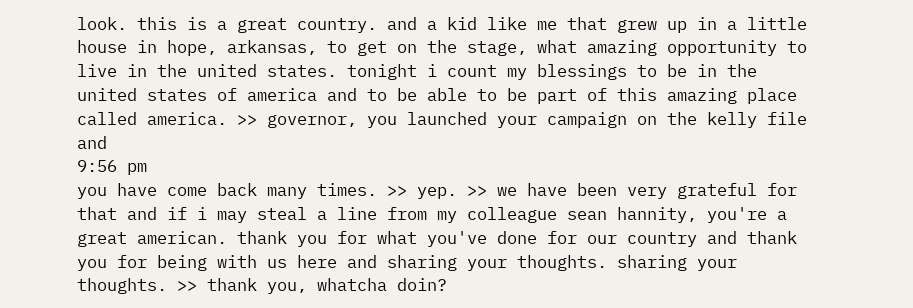look. this is a great country. and a kid like me that grew up in a little house in hope, arkansas, to get on the stage, what amazing opportunity to live in the united states. tonight i count my blessings to be in the united states of america and to be able to be part of this amazing place called america. >> governor, you launched your campaign on the kelly file and
9:56 pm
you have come back many times. >> yep. >> we have been very grateful for that and if i may steal a line from my colleague sean hannity, you're a great american. thank you for what you've done for our country and thank you for being with us here and sharing your thoughts. sharing your thoughts. >> thank you, whatcha doin?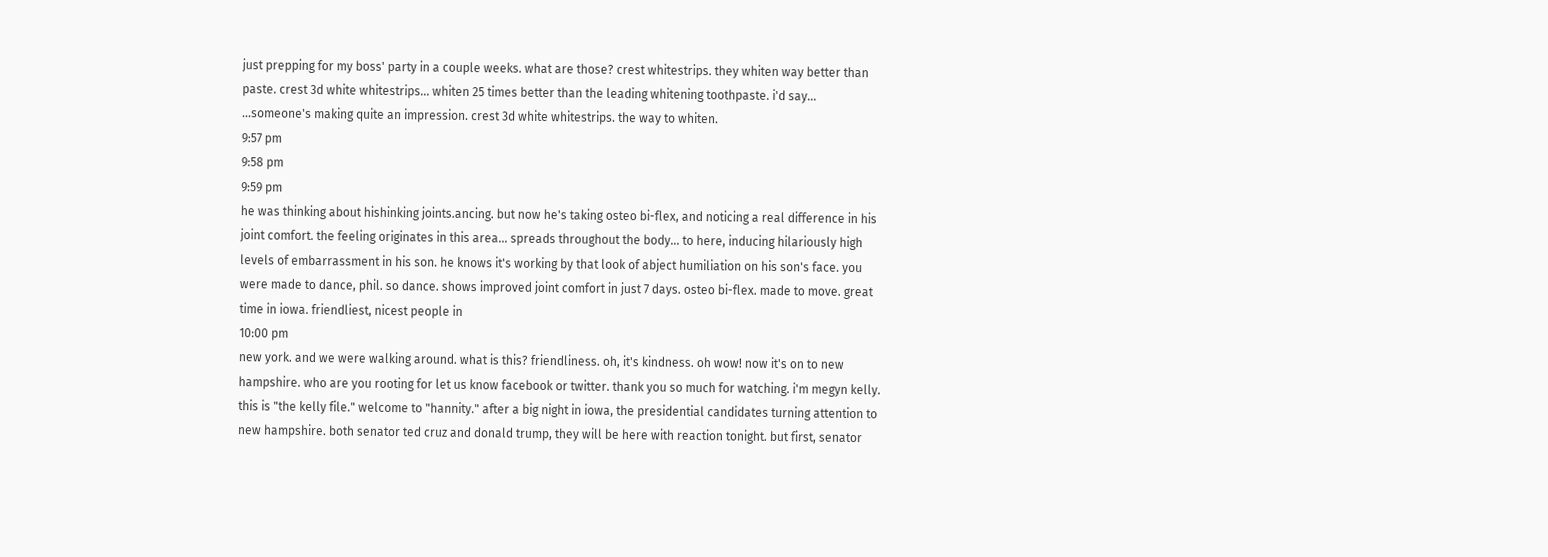just prepping for my boss' party in a couple weeks. what are those? crest whitestrips. they whiten way better than paste. crest 3d white whitestrips... whiten 25 times better than the leading whitening toothpaste. i'd say... ...someone's making quite an impression. crest 3d white whitestrips. the way to whiten.
9:57 pm
9:58 pm
9:59 pm
he was thinking about hishinking joints.ancing. but now he's taking osteo bi-flex, and noticing a real difference in his joint comfort. the feeling originates in this area... spreads throughout the body... to here, inducing hilariously high levels of embarrassment in his son. he knows it's working by that look of abject humiliation on his son's face. you were made to dance, phil. so dance. shows improved joint comfort in just 7 days. osteo bi-flex. made to move. great time in iowa. friendliest, nicest people in
10:00 pm
new york. and we were walking around. what is this? friendliness. oh, it's kindness. oh wow! now it's on to new hampshire. who are you rooting for let us know facebook or twitter. thank you so much for watching. i'm megyn kelly. this is "the kelly file." welcome to "hannity." after a big night in iowa, the presidential candidates turning attention to new hampshire. both senator ted cruz and donald trump, they will be here with reaction tonight. but first, senator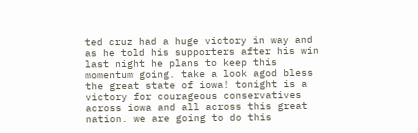ted cruz had a huge victory in way and as he told his supporters after his win last night he plans to keep this momentum going. take a look agod bless the great state of iowa! tonight is a victory for courageous conservatives across iowa and all across this great nation. we are going to do this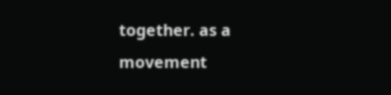together. as a movement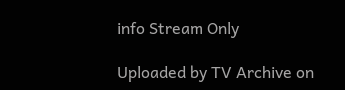info Stream Only

Uploaded by TV Archive on